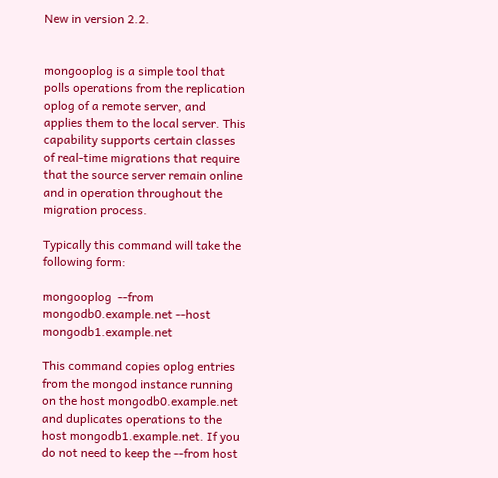New in version 2.2.


mongooplog is a simple tool that polls operations from the replication oplog of a remote server, and applies them to the local server. This capability supports certain classes of real-time migrations that require that the source server remain online and in operation throughout the migration process.

Typically this command will take the following form:

mongooplog  --from mongodb0.example.net --host mongodb1.example.net

This command copies oplog entries from the mongod instance running on the host mongodb0.example.net and duplicates operations to the host mongodb1.example.net. If you do not need to keep the --from host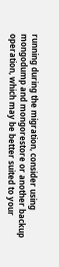running during the migration, consider using mongodump and mongorestore or another backup operation, which may be better suited to your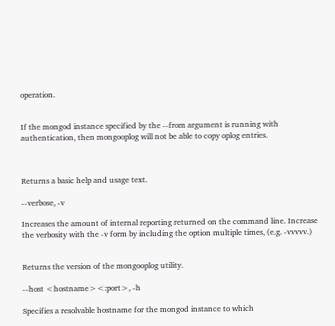operation.


If the mongod instance specified by the --from argument is running with authentication, then mongooplog will not be able to copy oplog entries.



Returns a basic help and usage text.

--verbose, -v

Increases the amount of internal reporting returned on the command line. Increase the verbosity with the -v form by including the option multiple times, (e.g. -vvvvv.)


Returns the version of the mongooplog utility.

--host <hostname><:port>, -h

Specifies a resolvable hostname for the mongod instance to which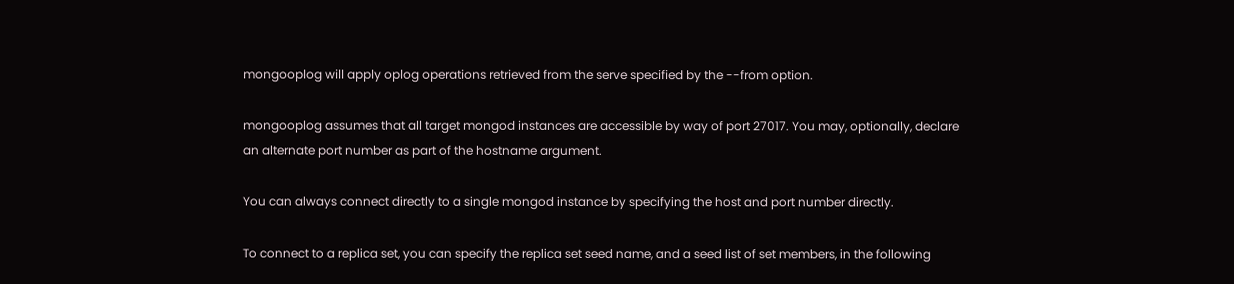mongooplog will apply oplog operations retrieved from the serve specified by the --from option.

mongooplog assumes that all target mongod instances are accessible by way of port 27017. You may, optionally, declare an alternate port number as part of the hostname argument.

You can always connect directly to a single mongod instance by specifying the host and port number directly.

To connect to a replica set, you can specify the replica set seed name, and a seed list of set members, in the following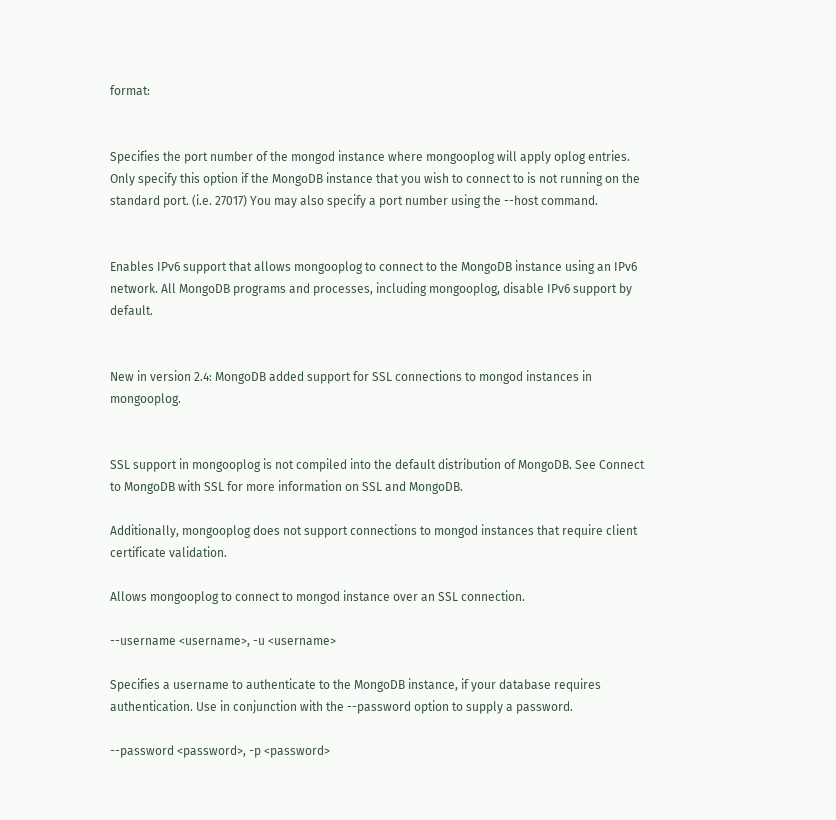format:


Specifies the port number of the mongod instance where mongooplog will apply oplog entries. Only specify this option if the MongoDB instance that you wish to connect to is not running on the standard port. (i.e. 27017) You may also specify a port number using the --host command.


Enables IPv6 support that allows mongooplog to connect to the MongoDB instance using an IPv6 network. All MongoDB programs and processes, including mongooplog, disable IPv6 support by default.


New in version 2.4: MongoDB added support for SSL connections to mongod instances in mongooplog.


SSL support in mongooplog is not compiled into the default distribution of MongoDB. See Connect to MongoDB with SSL for more information on SSL and MongoDB.

Additionally, mongooplog does not support connections to mongod instances that require client certificate validation.

Allows mongooplog to connect to mongod instance over an SSL connection.

--username <username>, -u <username>

Specifies a username to authenticate to the MongoDB instance, if your database requires authentication. Use in conjunction with the --password option to supply a password.

--password <password>, -p <password>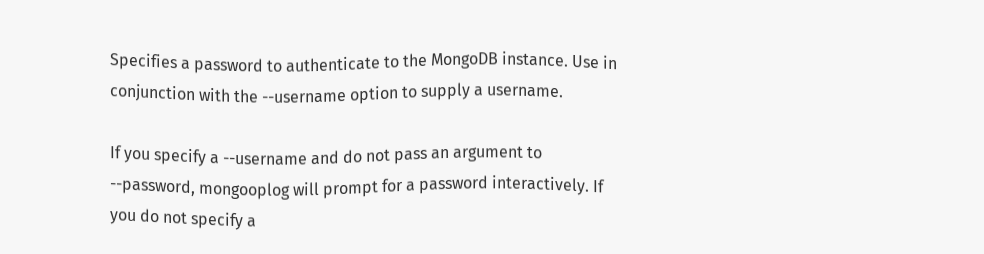Specifies a password to authenticate to the MongoDB instance. Use in conjunction with the --username option to supply a username.

If you specify a --username and do not pass an argument to --password, mongooplog will prompt for a password interactively. If you do not specify a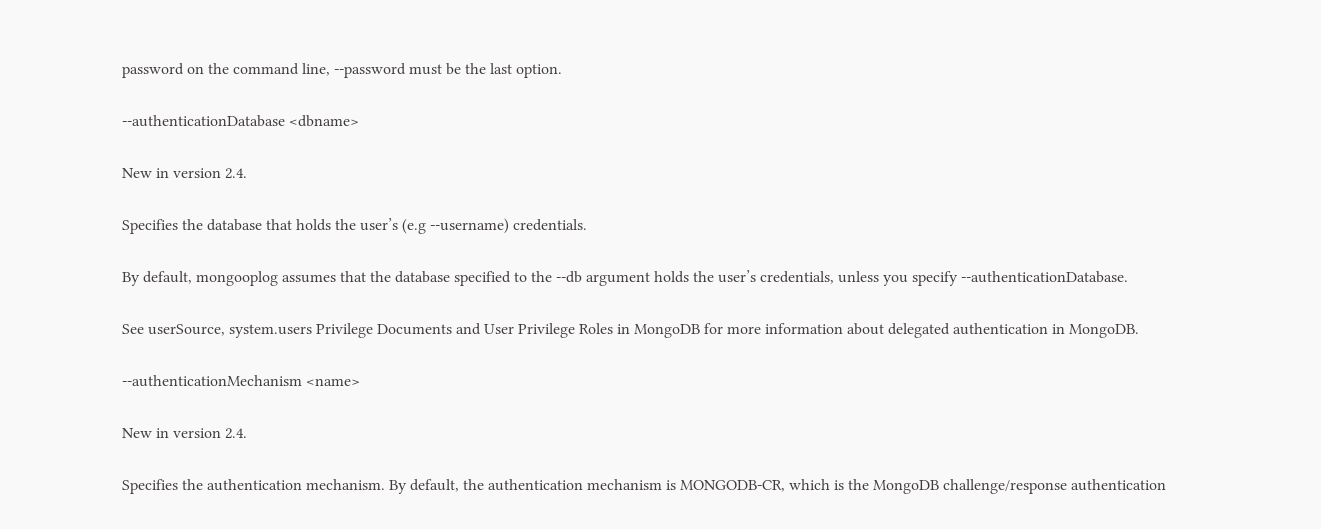password on the command line, --password must be the last option.

--authenticationDatabase <dbname>

New in version 2.4.

Specifies the database that holds the user’s (e.g --username) credentials.

By default, mongooplog assumes that the database specified to the --db argument holds the user’s credentials, unless you specify --authenticationDatabase.

See userSource, system.users Privilege Documents and User Privilege Roles in MongoDB for more information about delegated authentication in MongoDB.

--authenticationMechanism <name>

New in version 2.4.

Specifies the authentication mechanism. By default, the authentication mechanism is MONGODB-CR, which is the MongoDB challenge/response authentication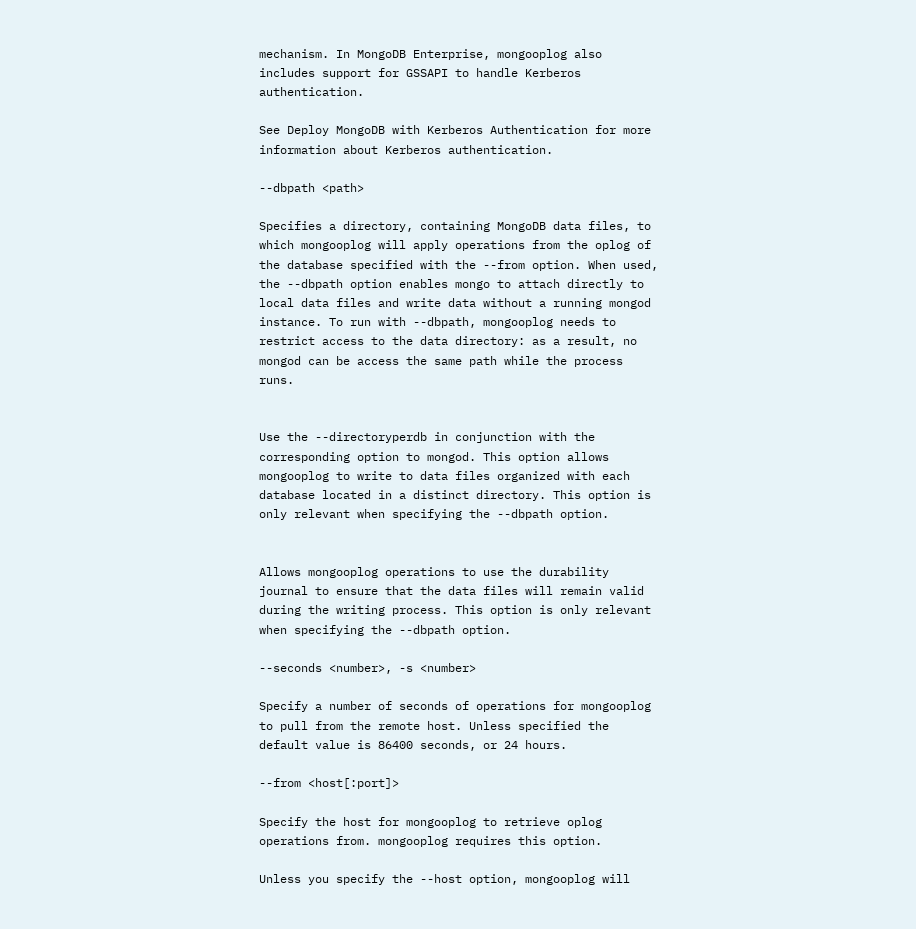mechanism. In MongoDB Enterprise, mongooplog also includes support for GSSAPI to handle Kerberos authentication.

See Deploy MongoDB with Kerberos Authentication for more information about Kerberos authentication.

--dbpath <path>

Specifies a directory, containing MongoDB data files, to which mongooplog will apply operations from the oplog of the database specified with the --from option. When used, the --dbpath option enables mongo to attach directly to local data files and write data without a running mongod instance. To run with --dbpath, mongooplog needs to restrict access to the data directory: as a result, no mongod can be access the same path while the process runs.


Use the --directoryperdb in conjunction with the corresponding option to mongod. This option allows mongooplog to write to data files organized with each database located in a distinct directory. This option is only relevant when specifying the --dbpath option.


Allows mongooplog operations to use the durability journal to ensure that the data files will remain valid during the writing process. This option is only relevant when specifying the --dbpath option.

--seconds <number>, -s <number>

Specify a number of seconds of operations for mongooplog to pull from the remote host. Unless specified the default value is 86400 seconds, or 24 hours.

--from <host[:port]>

Specify the host for mongooplog to retrieve oplog operations from. mongooplog requires this option.

Unless you specify the --host option, mongooplog will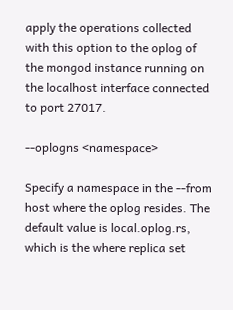apply the operations collected with this option to the oplog of the mongod instance running on the localhost interface connected to port 27017.

--oplogns <namespace>

Specify a namespace in the --from host where the oplog resides. The default value is local.oplog.rs, which is the where replica set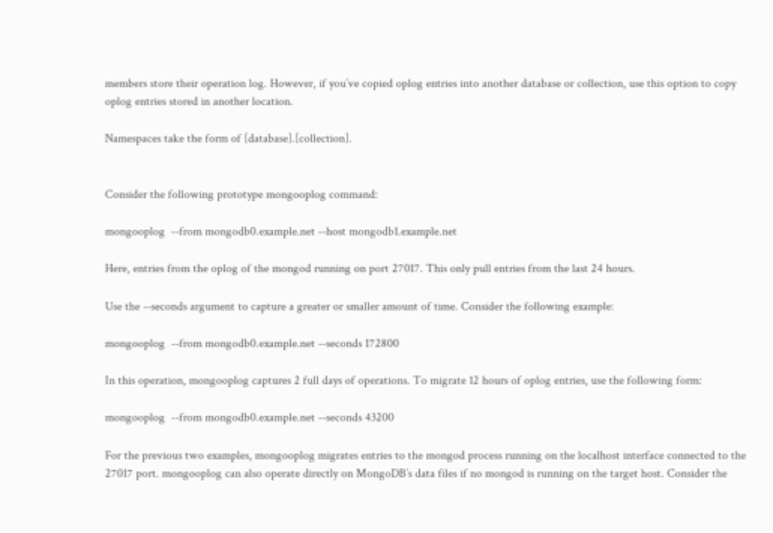members store their operation log. However, if you’ve copied oplog entries into another database or collection, use this option to copy oplog entries stored in another location.

Namespaces take the form of [database].[collection].


Consider the following prototype mongooplog command:

mongooplog  --from mongodb0.example.net --host mongodb1.example.net

Here, entries from the oplog of the mongod running on port 27017. This only pull entries from the last 24 hours.

Use the --seconds argument to capture a greater or smaller amount of time. Consider the following example:

mongooplog  --from mongodb0.example.net --seconds 172800

In this operation, mongooplog captures 2 full days of operations. To migrate 12 hours of oplog entries, use the following form:

mongooplog  --from mongodb0.example.net --seconds 43200

For the previous two examples, mongooplog migrates entries to the mongod process running on the localhost interface connected to the 27017 port. mongooplog can also operate directly on MongoDB’s data files if no mongod is running on the target host. Consider the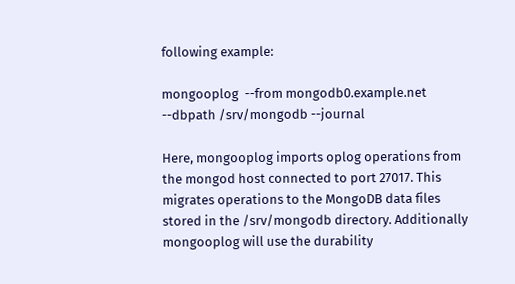following example:

mongooplog  --from mongodb0.example.net --dbpath /srv/mongodb --journal

Here, mongooplog imports oplog operations from the mongod host connected to port 27017. This migrates operations to the MongoDB data files stored in the /srv/mongodb directory. Additionally mongooplog will use the durability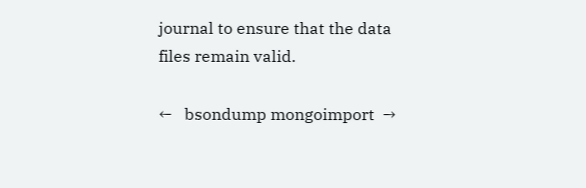journal to ensure that the data files remain valid.

←   bsondump mongoimport  →